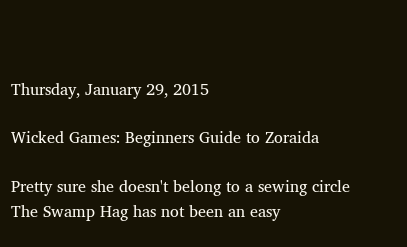Thursday, January 29, 2015

Wicked Games: Beginners Guide to Zoraida

Pretty sure she doesn't belong to a sewing circle
The Swamp Hag has not been an easy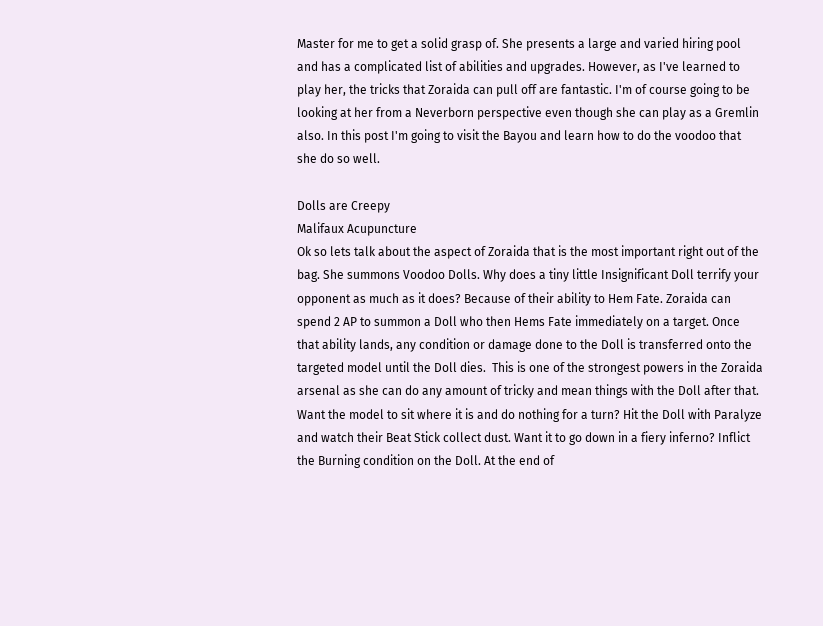Master for me to get a solid grasp of. She presents a large and varied hiring pool and has a complicated list of abilities and upgrades. However, as I've learned to play her, the tricks that Zoraida can pull off are fantastic. I'm of course going to be looking at her from a Neverborn perspective even though she can play as a Gremlin also. In this post I'm going to visit the Bayou and learn how to do the voodoo that she do so well.

Dolls are Creepy
Malifaux Acupuncture
Ok so lets talk about the aspect of Zoraida that is the most important right out of the bag. She summons Voodoo Dolls. Why does a tiny little Insignificant Doll terrify your opponent as much as it does? Because of their ability to Hem Fate. Zoraida can spend 2 AP to summon a Doll who then Hems Fate immediately on a target. Once that ability lands, any condition or damage done to the Doll is transferred onto the targeted model until the Doll dies.  This is one of the strongest powers in the Zoraida arsenal as she can do any amount of tricky and mean things with the Doll after that. Want the model to sit where it is and do nothing for a turn? Hit the Doll with Paralyze and watch their Beat Stick collect dust. Want it to go down in a fiery inferno? Inflict the Burning condition on the Doll. At the end of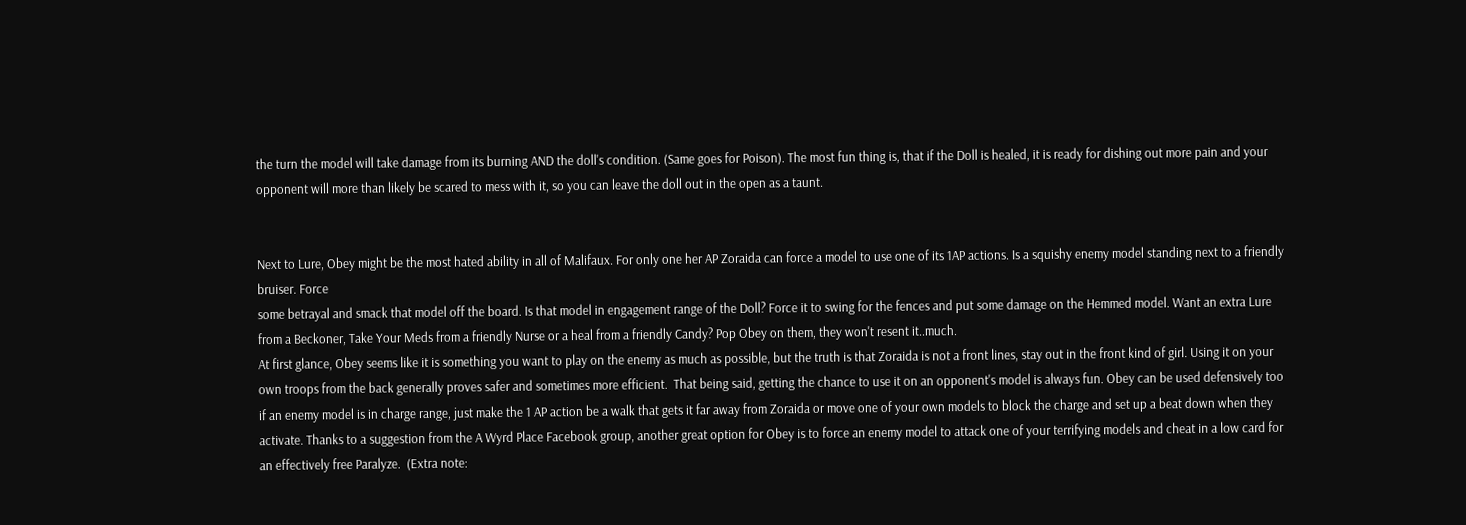the turn the model will take damage from its burning AND the doll's condition. (Same goes for Poison). The most fun thing is, that if the Doll is healed, it is ready for dishing out more pain and your opponent will more than likely be scared to mess with it, so you can leave the doll out in the open as a taunt.


Next to Lure, Obey might be the most hated ability in all of Malifaux. For only one her AP Zoraida can force a model to use one of its 1AP actions. Is a squishy enemy model standing next to a friendly bruiser. Force
some betrayal and smack that model off the board. Is that model in engagement range of the Doll? Force it to swing for the fences and put some damage on the Hemmed model. Want an extra Lure from a Beckoner, Take Your Meds from a friendly Nurse or a heal from a friendly Candy? Pop Obey on them, they won't resent it..much.
At first glance, Obey seems like it is something you want to play on the enemy as much as possible, but the truth is that Zoraida is not a front lines, stay out in the front kind of girl. Using it on your own troops from the back generally proves safer and sometimes more efficient.  That being said, getting the chance to use it on an opponent's model is always fun. Obey can be used defensively too if an enemy model is in charge range, just make the 1 AP action be a walk that gets it far away from Zoraida or move one of your own models to block the charge and set up a beat down when they activate. Thanks to a suggestion from the A Wyrd Place Facebook group, another great option for Obey is to force an enemy model to attack one of your terrifying models and cheat in a low card for an effectively free Paralyze.  (Extra note: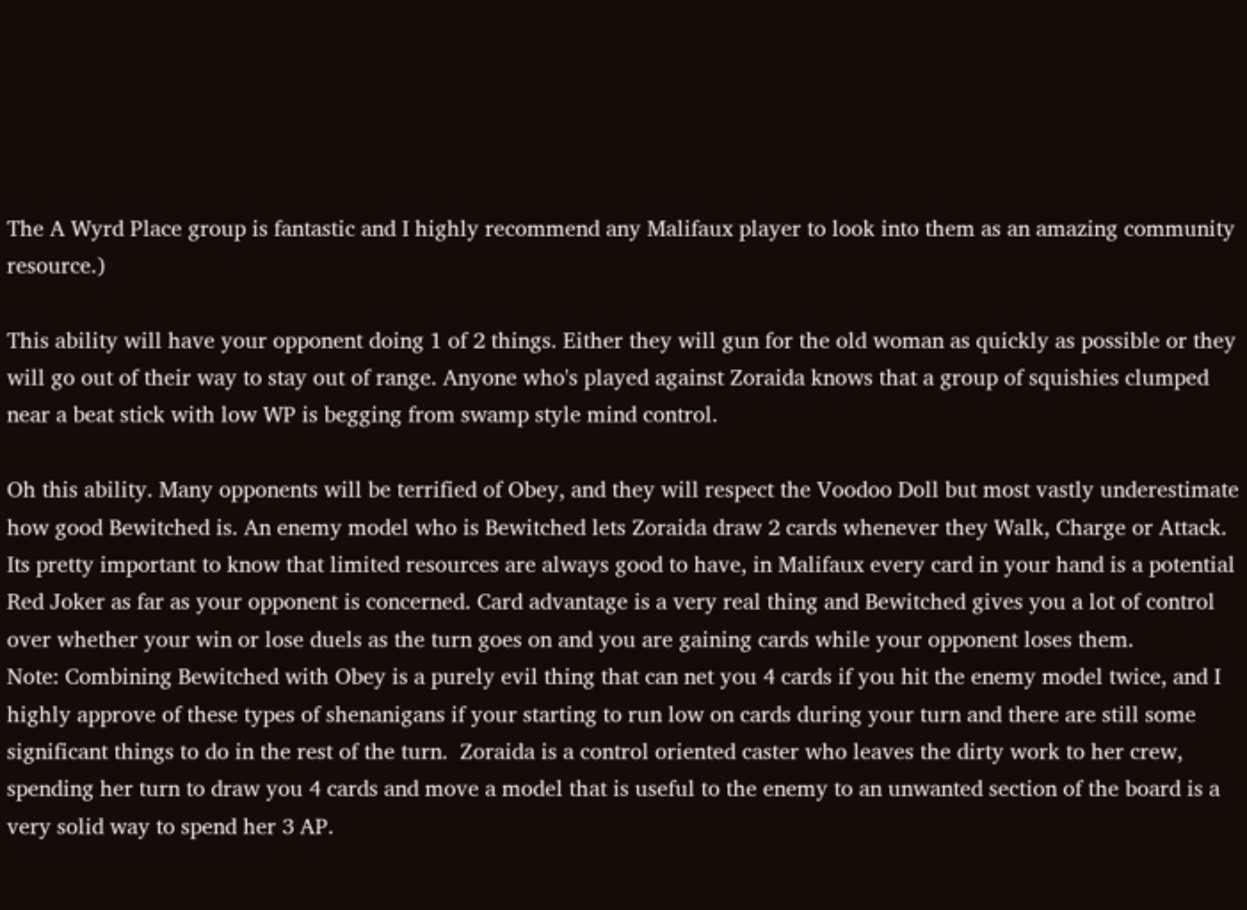The A Wyrd Place group is fantastic and I highly recommend any Malifaux player to look into them as an amazing community resource.)

This ability will have your opponent doing 1 of 2 things. Either they will gun for the old woman as quickly as possible or they will go out of their way to stay out of range. Anyone who's played against Zoraida knows that a group of squishies clumped near a beat stick with low WP is begging from swamp style mind control.

Oh this ability. Many opponents will be terrified of Obey, and they will respect the Voodoo Doll but most vastly underestimate how good Bewitched is. An enemy model who is Bewitched lets Zoraida draw 2 cards whenever they Walk, Charge or Attack. Its pretty important to know that limited resources are always good to have, in Malifaux every card in your hand is a potential Red Joker as far as your opponent is concerned. Card advantage is a very real thing and Bewitched gives you a lot of control over whether your win or lose duels as the turn goes on and you are gaining cards while your opponent loses them.
Note: Combining Bewitched with Obey is a purely evil thing that can net you 4 cards if you hit the enemy model twice, and I highly approve of these types of shenanigans if your starting to run low on cards during your turn and there are still some significant things to do in the rest of the turn.  Zoraida is a control oriented caster who leaves the dirty work to her crew, spending her turn to draw you 4 cards and move a model that is useful to the enemy to an unwanted section of the board is a very solid way to spend her 3 AP.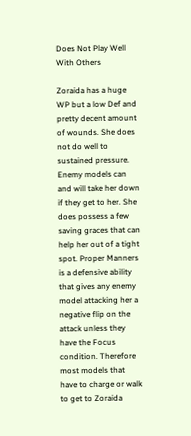Does Not Play Well With Others

Zoraida has a huge WP but a low Def and pretty decent amount of wounds. She does not do well to sustained pressure. Enemy models can and will take her down if they get to her. She does possess a few saving graces that can help her out of a tight spot. Proper Manners is a defensive ability that gives any enemy model attacking her a negative flip on the attack unless they have the Focus condition. Therefore most models that have to charge or walk to get to Zoraida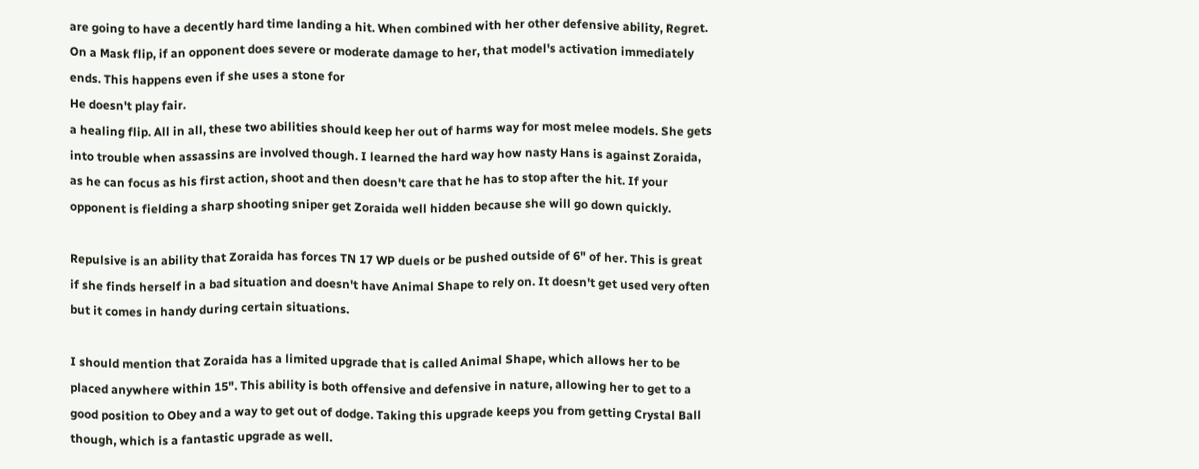are going to have a decently hard time landing a hit. When combined with her other defensive ability, Regret. On a Mask flip, if an opponent does severe or moderate damage to her, that model's activation immediately ends. This happens even if she uses a stone for
He doesn't play fair.
a healing flip. All in all, these two abilities should keep her out of harms way for most melee models. She gets into trouble when assassins are involved though. I learned the hard way how nasty Hans is against Zoraida, as he can focus as his first action, shoot and then doesn't care that he has to stop after the hit. If your opponent is fielding a sharp shooting sniper get Zoraida well hidden because she will go down quickly.

Repulsive is an ability that Zoraida has forces TN 17 WP duels or be pushed outside of 6" of her. This is great if she finds herself in a bad situation and doesn't have Animal Shape to rely on. It doesn't get used very often but it comes in handy during certain situations.

I should mention that Zoraida has a limited upgrade that is called Animal Shape, which allows her to be placed anywhere within 15". This ability is both offensive and defensive in nature, allowing her to get to a good position to Obey and a way to get out of dodge. Taking this upgrade keeps you from getting Crystal Ball though, which is a fantastic upgrade as well.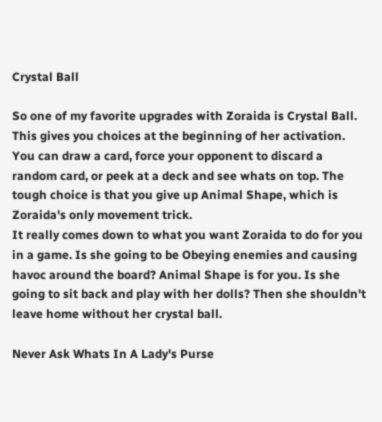Crystal Ball

So one of my favorite upgrades with Zoraida is Crystal Ball. This gives you choices at the beginning of her activation. You can draw a card, force your opponent to discard a random card, or peek at a deck and see whats on top. The tough choice is that you give up Animal Shape, which is Zoraida's only movement trick.
It really comes down to what you want Zoraida to do for you in a game. Is she going to be Obeying enemies and causing havoc around the board? Animal Shape is for you. Is she going to sit back and play with her dolls? Then she shouldn't leave home without her crystal ball.

Never Ask Whats In A Lady's Purse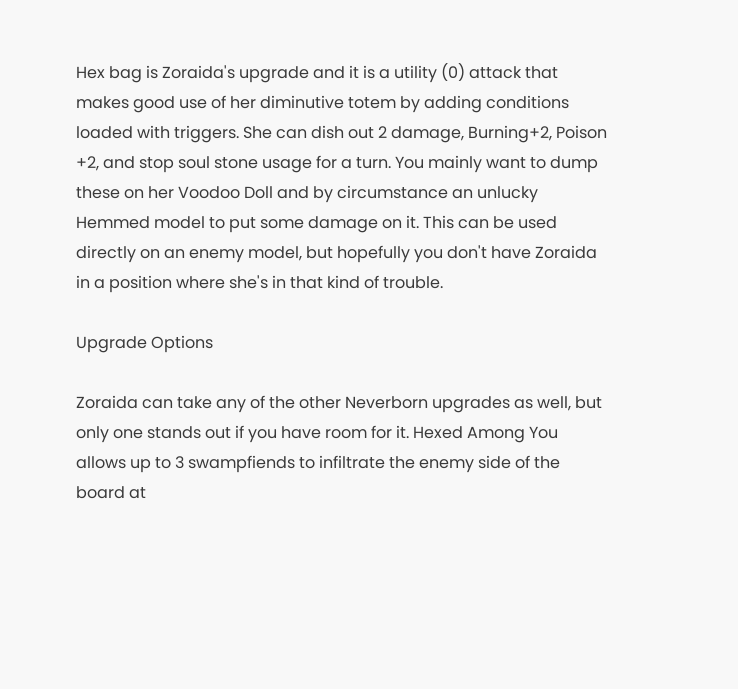Hex bag is Zoraida's upgrade and it is a utility (0) attack that makes good use of her diminutive totem by adding conditions loaded with triggers. She can dish out 2 damage, Burning+2, Poison +2, and stop soul stone usage for a turn. You mainly want to dump these on her Voodoo Doll and by circumstance an unlucky Hemmed model to put some damage on it. This can be used directly on an enemy model, but hopefully you don't have Zoraida in a position where she's in that kind of trouble.

Upgrade Options

Zoraida can take any of the other Neverborn upgrades as well, but only one stands out if you have room for it. Hexed Among You allows up to 3 swampfiends to infiltrate the enemy side of the board at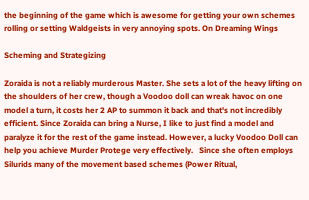the beginning of the game which is awesome for getting your own schemes rolling or setting Waldgeists in very annoying spots. On Dreaming Wings

Scheming and Strategizing

Zoraida is not a reliably murderous Master. She sets a lot of the heavy lifting on the shoulders of her crew, though a Voodoo doll can wreak havoc on one model a turn, it costs her 2 AP to summon it back and that's not incredibly efficient. Since Zoraida can bring a Nurse, I like to just find a model and paralyze it for the rest of the game instead. However, a lucky Voodoo Doll can help you achieve Murder Protege very effectively.   Since she often employs Silurids many of the movement based schemes (Power Ritual,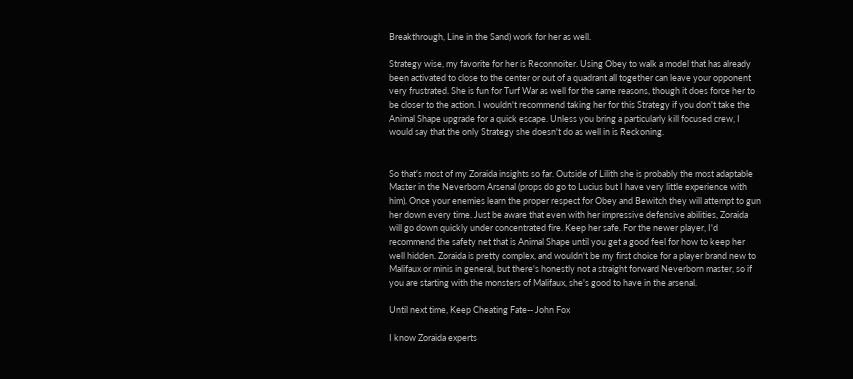Breakthrough, Line in the Sand) work for her as well.

Strategy wise, my favorite for her is Reconnoiter. Using Obey to walk a model that has already been activated to close to the center or out of a quadrant all together can leave your opponent very frustrated. She is fun for Turf War as well for the same reasons, though it does force her to be closer to the action. I wouldn't recommend taking her for this Strategy if you don't take the Animal Shape upgrade for a quick escape. Unless you bring a particularly kill focused crew, I would say that the only Strategy she doesn't do as well in is Reckoning.


So that's most of my Zoraida insights so far. Outside of Lilith she is probably the most adaptable Master in the Neverborn Arsenal (props do go to Lucius but I have very little experience with him). Once your enemies learn the proper respect for Obey and Bewitch they will attempt to gun her down every time. Just be aware that even with her impressive defensive abilities, Zoraida will go down quickly under concentrated fire. Keep her safe. For the newer player, I'd recommend the safety net that is Animal Shape until you get a good feel for how to keep her well hidden. Zoraida is pretty complex, and wouldn't be my first choice for a player brand new to Malifaux or minis in general, but there's honestly not a straight forward Neverborn master, so if you are starting with the monsters of Malifaux, she's good to have in the arsenal.

Until next time, Keep Cheating Fate-- John Fox

I know Zoraida experts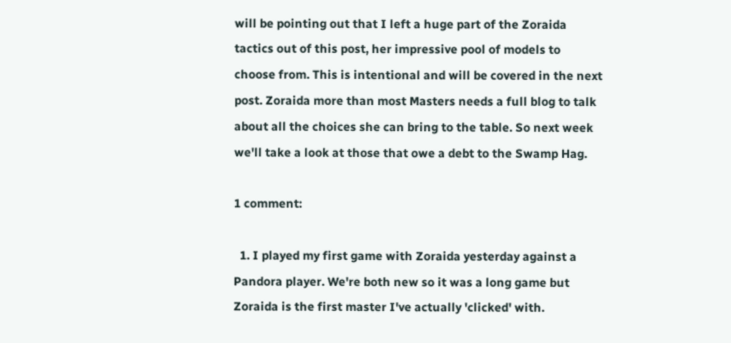will be pointing out that I left a huge part of the Zoraida tactics out of this post, her impressive pool of models to choose from. This is intentional and will be covered in the next post. Zoraida more than most Masters needs a full blog to talk about all the choices she can bring to the table. So next week we'll take a look at those that owe a debt to the Swamp Hag.

1 comment:

  1. I played my first game with Zoraida yesterday against a Pandora player. We're both new so it was a long game but Zoraida is the first master I've actually 'clicked' with.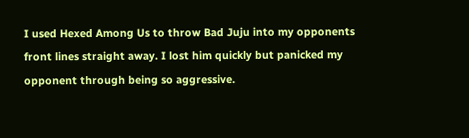I used Hexed Among Us to throw Bad Juju into my opponents front lines straight away. I lost him quickly but panicked my opponent through being so aggressive.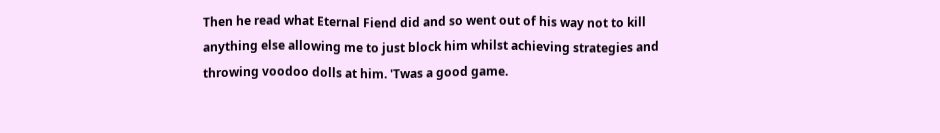Then he read what Eternal Fiend did and so went out of his way not to kill anything else allowing me to just block him whilst achieving strategies and throwing voodoo dolls at him. 'Twas a good game.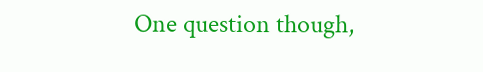One question though,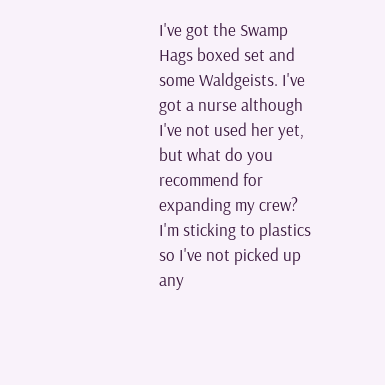I've got the Swamp Hags boxed set and some Waldgeists. I've got a nurse although I've not used her yet, but what do you recommend for expanding my crew? I'm sticking to plastics so I've not picked up any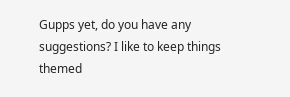Gupps yet, do you have any suggestions? I like to keep things themed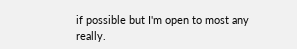if possible but I'm open to most any really.